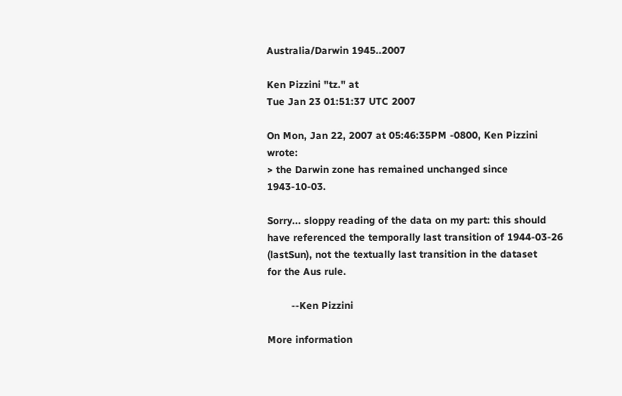Australia/Darwin 1945..2007

Ken Pizzini "tz." at
Tue Jan 23 01:51:37 UTC 2007

On Mon, Jan 22, 2007 at 05:46:35PM -0800, Ken Pizzini wrote:
> the Darwin zone has remained unchanged since 1943-10-03.

Sorry... sloppy reading of the data on my part: this should
have referenced the temporally last transition of 1944-03-26
(lastSun), not the textually last transition in the dataset
for the Aus rule.

        --Ken Pizzini

More information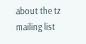about the tz mailing list